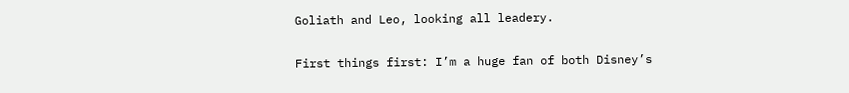Goliath and Leo, looking all leadery.

First things first: I’m a huge fan of both Disney’s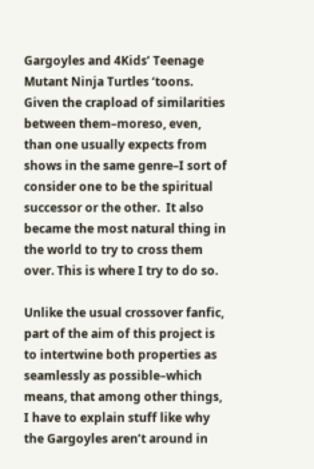Gargoyles and 4Kids’ Teenage Mutant Ninja Turtles ‘toons.  Given the crapload of similarities between them–moreso, even, than one usually expects from shows in the same genre–I sort of consider one to be the spiritual successor or the other.  It also became the most natural thing in the world to try to cross them over. This is where I try to do so.

Unlike the usual crossover fanfic, part of the aim of this project is to intertwine both properties as seamlessly as possible–which means, that among other things, I have to explain stuff like why the Gargoyles aren’t around in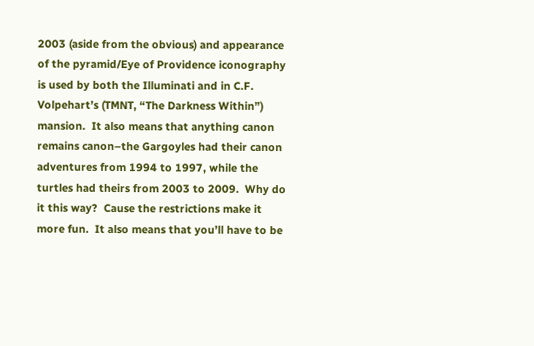2003 (aside from the obvious) and appearance of the pyramid/Eye of Providence iconography is used by both the Illuminati and in C.F. Volpehart’s (TMNT, “The Darkness Within”) mansion.  It also means that anything canon remains canon–the Gargoyles had their canon adventures from 1994 to 1997, while the turtles had theirs from 2003 to 2009.  Why do it this way?  Cause the restrictions make it more fun.  It also means that you’ll have to be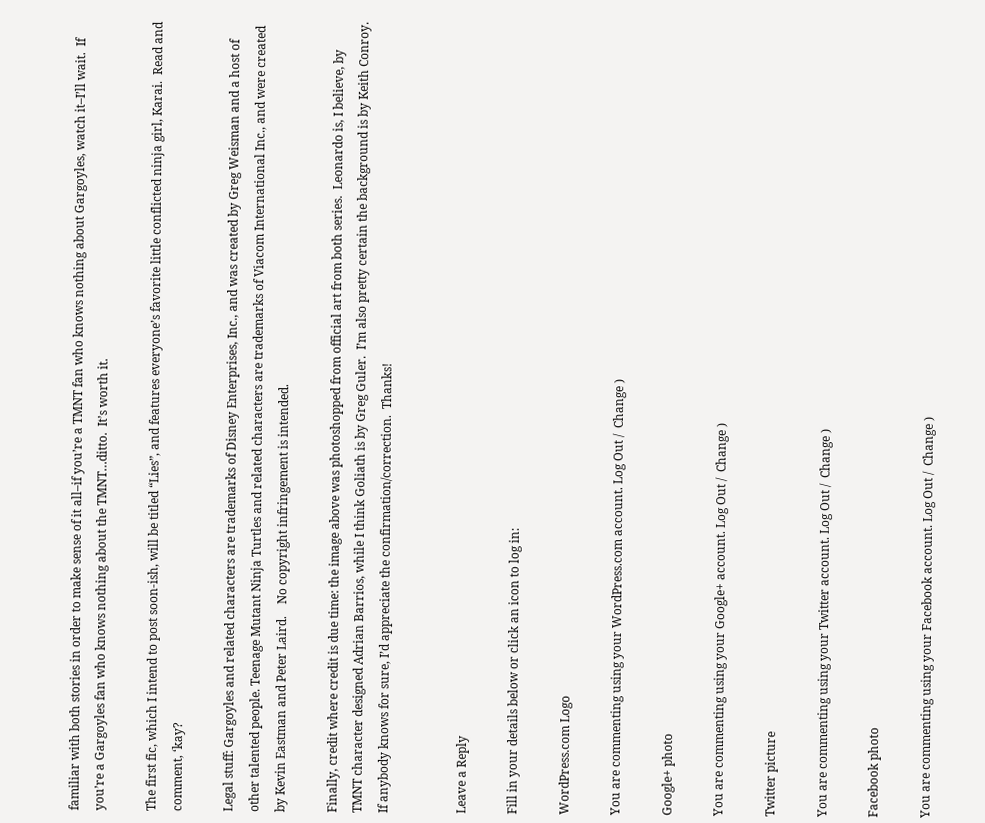familiar with both stories in order to make sense of it all–if you’re a TMNT fan who knows nothing about Gargoyles, watch it–I’ll wait.  If you’re a Gargoyles fan who knows nothing about the TMNT…ditto.  It’s worth it.

The first fic, which I intend to post soon-ish, will be titled “Lies”, and features everyone’s favorite little conflicted ninja girl, Karai.  Read and comment, ‘kay?

Legal stuff: Gargoyles and related characters are trademarks of Disney Enterprises, Inc., and was created by Greg Weisman and a host of other talented people. Teenage Mutant Ninja Turtles and related characters are trademarks of Viacom International Inc., and were created by Kevin Eastman and Peter Laird.    No copyright infringement is intended.

Finally, credit where credit is due time: the image above was photoshopped from official art from both series.  Leonardo is, I believe, by TMNT character designed Adrian Barrios, while I think Goliath is by Greg Guler.  I’m also pretty certain the background is by Keith Conroy.  If anybody knows for sure, I’d appreciate the confirmation/correction.  Thanks!


Leave a Reply

Fill in your details below or click an icon to log in:

WordPress.com Logo

You are commenting using your WordPress.com account. Log Out /  Change )

Google+ photo

You are commenting using your Google+ account. Log Out /  Change )

Twitter picture

You are commenting using your Twitter account. Log Out /  Change )

Facebook photo

You are commenting using your Facebook account. Log Out /  Change )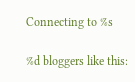Connecting to %s

%d bloggers like this: